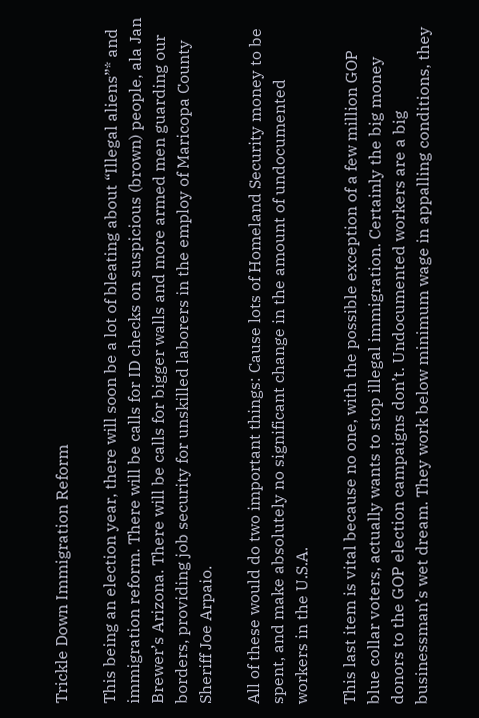Trickle Down Immigration Reform

This being an election year, there will soon be a lot of bleating about “Illegal aliens”* and immigration reform. There will be calls for ID checks on suspicious (brown) people, ala Jan Brewer’s Arizona. There will be calls for bigger walls and more armed men guarding our borders, providing job security for unskilled laborers in the employ of Maricopa County Sheriff Joe Arpaio.

All of these would do two important things: Cause lots of Homeland Security money to be spent, and make absolutely no significant change in the amount of undocumented workers in the U.S.A.

This last item is vital because no one, with the possible exception of a few million GOP blue collar voters, actually wants to stop illegal immigration. Certainly the big money donors to the GOP election campaigns don’t. Undocumented workers are a big businessman’s wet dream. They work below minimum wage in appalling conditions, they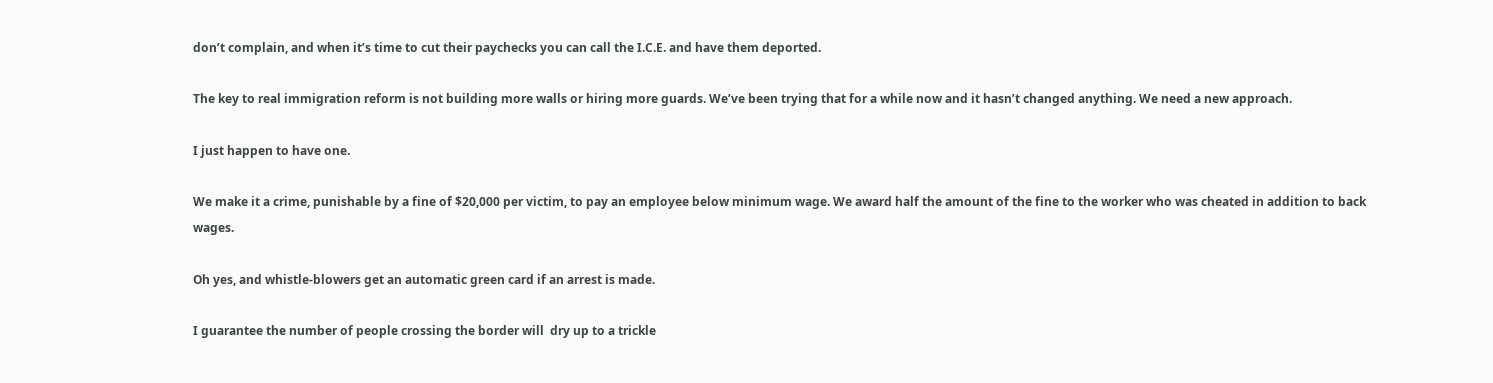don’t complain, and when it’s time to cut their paychecks you can call the I.C.E. and have them deported.

The key to real immigration reform is not building more walls or hiring more guards. We’ve been trying that for a while now and it hasn’t changed anything. We need a new approach.

I just happen to have one.

We make it a crime, punishable by a fine of $20,000 per victim, to pay an employee below minimum wage. We award half the amount of the fine to the worker who was cheated in addition to back wages.

Oh yes, and whistle-blowers get an automatic green card if an arrest is made.

I guarantee the number of people crossing the border will  dry up to a trickle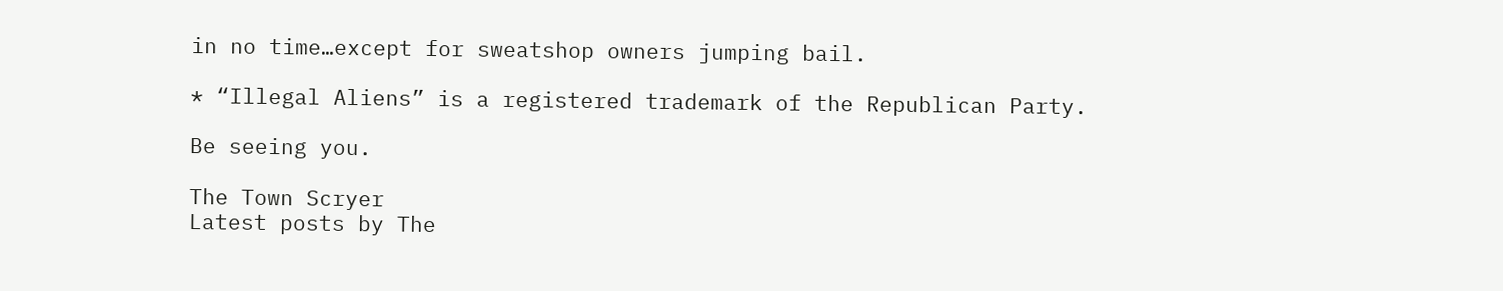in no time…except for sweatshop owners jumping bail.

* “Illegal Aliens” is a registered trademark of the Republican Party.

Be seeing you.

The Town Scryer
Latest posts by The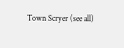Town Scryer (see all)